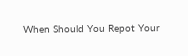When Should You Repot Your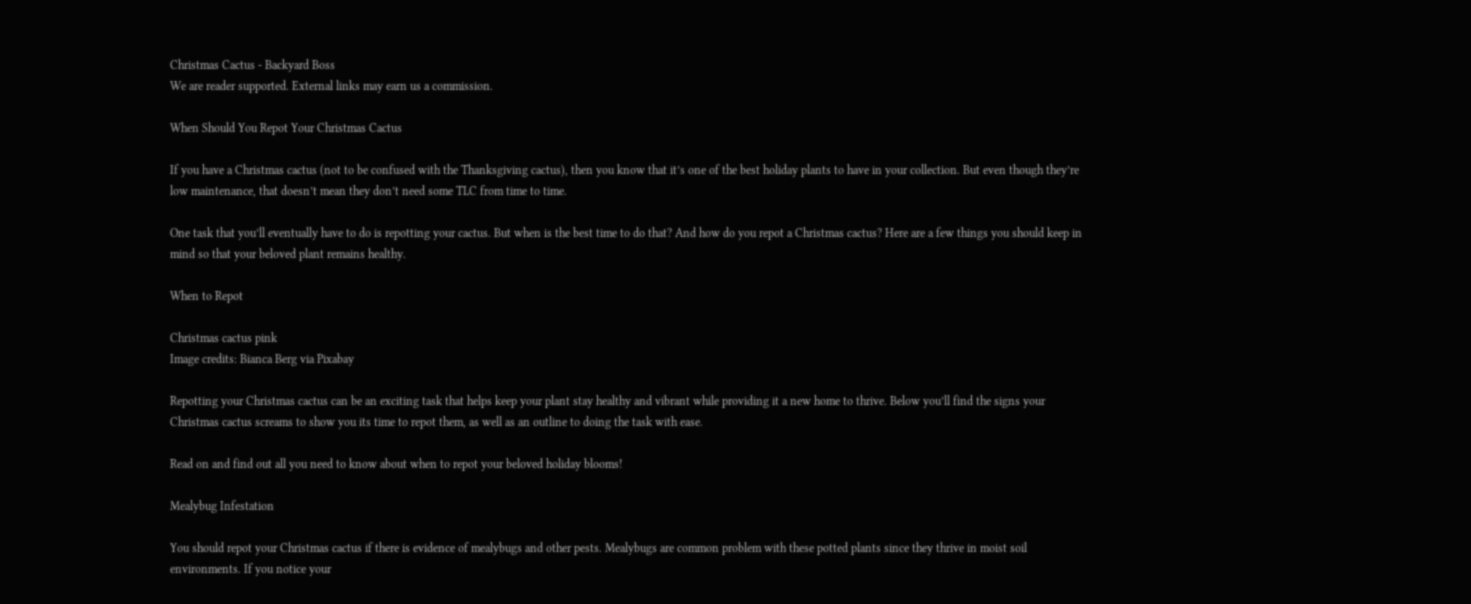Christmas Cactus - Backyard Boss
We are reader supported. External links may earn us a commission.

When Should You Repot Your Christmas Cactus

If you have a Christmas cactus (not to be confused with the Thanksgiving cactus), then you know that it’s one of the best holiday plants to have in your collection. But even though they’re low maintenance, that doesn’t mean they don’t need some TLC from time to time.

One task that you’ll eventually have to do is repotting your cactus. But when is the best time to do that? And how do you repot a Christmas cactus? Here are a few things you should keep in mind so that your beloved plant remains healthy.

When to Repot

Christmas cactus pink
Image credits: Bianca Berg via Pixabay

Repotting your Christmas cactus can be an exciting task that helps keep your plant stay healthy and vibrant while providing it a new home to thrive. Below you’ll find the signs your Christmas cactus screams to show you its time to repot them, as well as an outline to doing the task with ease.

Read on and find out all you need to know about when to repot your beloved holiday blooms!

Mealybug Infestation

You should repot your Christmas cactus if there is evidence of mealybugs and other pests. Mealybugs are common problem with these potted plants since they thrive in moist soil environments. If you notice your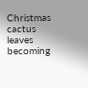Christmas cactus leaves becoming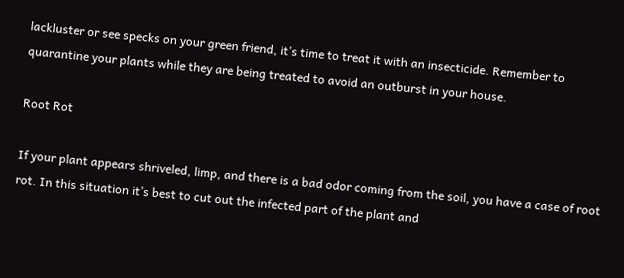lackluster or see specks on your green friend, it’s time to treat it with an insecticide. Remember to quarantine your plants while they are being treated to avoid an outburst in your house.

Root Rot

If your plant appears shriveled, limp, and there is a bad odor coming from the soil, you have a case of root rot. In this situation it’s best to cut out the infected part of the plant and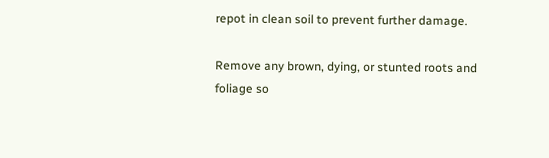repot in clean soil to prevent further damage.

Remove any brown, dying, or stunted roots and foliage so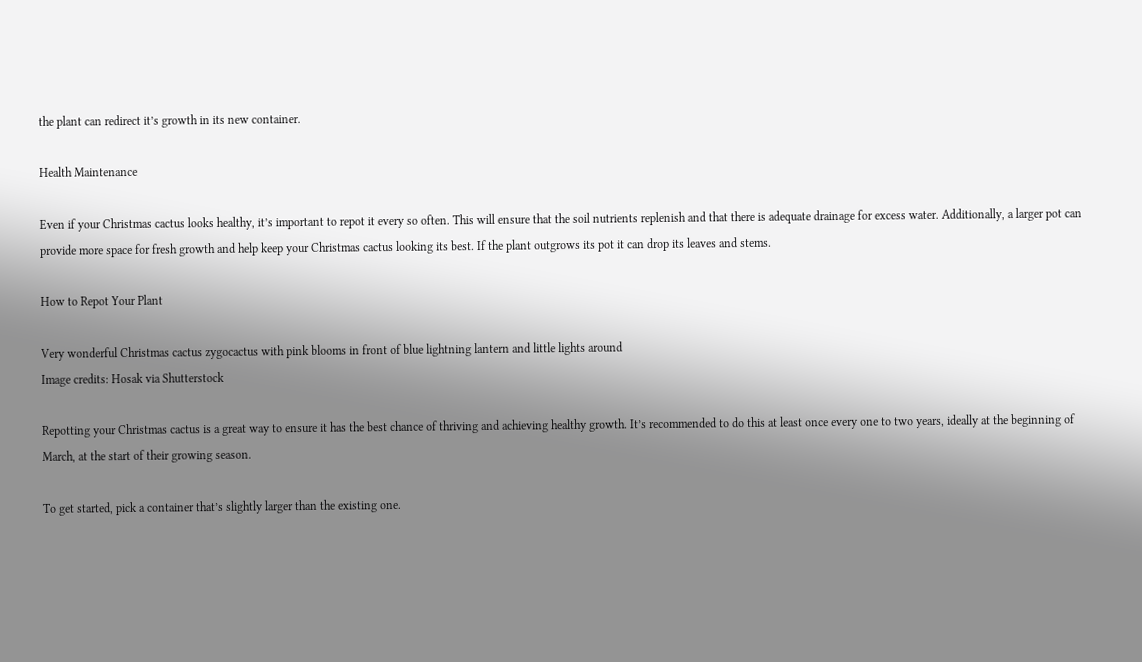the plant can redirect it’s growth in its new container.

Health Maintenance

Even if your Christmas cactus looks healthy, it’s important to repot it every so often. This will ensure that the soil nutrients replenish and that there is adequate drainage for excess water. Additionally, a larger pot can provide more space for fresh growth and help keep your Christmas cactus looking its best. If the plant outgrows its pot it can drop its leaves and stems.

How to Repot Your Plant

Very wonderful Christmas cactus zygocactus with pink blooms in front of blue lightning lantern and little lights around
Image credits: Hosak via Shutterstock

Repotting your Christmas cactus is a great way to ensure it has the best chance of thriving and achieving healthy growth. It’s recommended to do this at least once every one to two years, ideally at the beginning of March, at the start of their growing season.

To get started, pick a container that’s slightly larger than the existing one.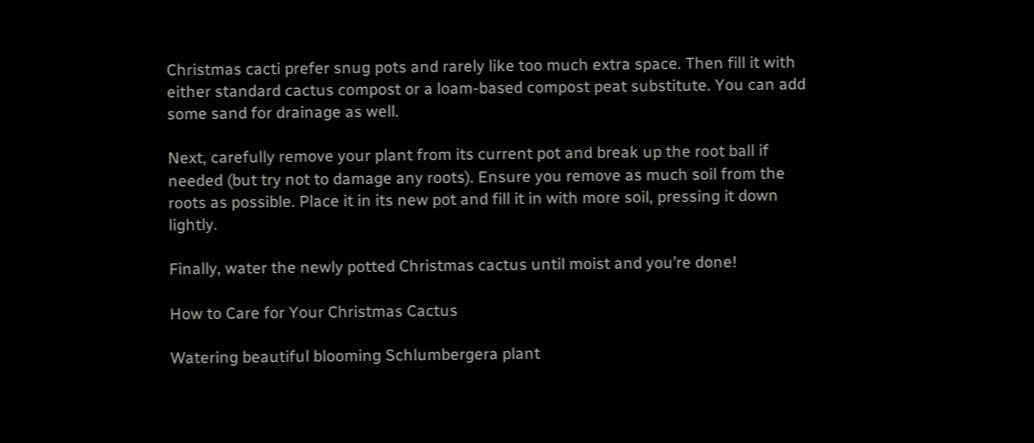Christmas cacti prefer snug pots and rarely like too much extra space. Then fill it with either standard cactus compost or a loam-based compost peat substitute. You can add some sand for drainage as well.

Next, carefully remove your plant from its current pot and break up the root ball if needed (but try not to damage any roots). Ensure you remove as much soil from the roots as possible. Place it in its new pot and fill it in with more soil, pressing it down lightly.

Finally, water the newly potted Christmas cactus until moist and you’re done!

How to Care for Your Christmas Cactus

Watering beautiful blooming Schlumbergera plant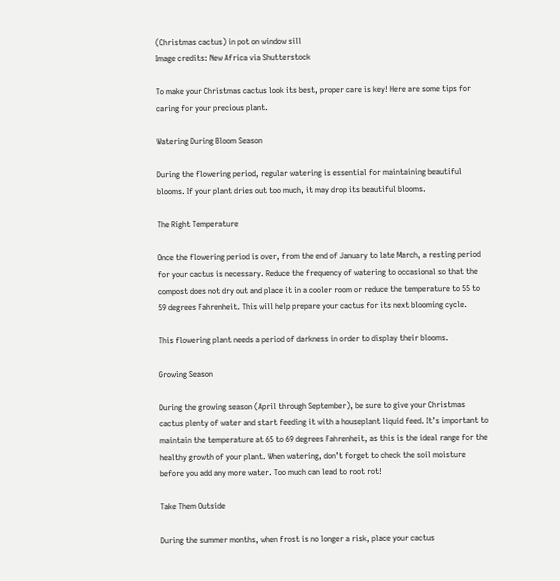(Christmas cactus) in pot on window sill
Image credits: New Africa via Shutterstock

To make your Christmas cactus look its best, proper care is key! Here are some tips for caring for your precious plant.

Watering During Bloom Season

During the flowering period, regular watering is essential for maintaining beautiful blooms. If your plant dries out too much, it may drop its beautiful blooms.

The Right Temperature

Once the flowering period is over, from the end of January to late March, a resting period for your cactus is necessary. Reduce the frequency of watering to occasional so that the compost does not dry out and place it in a cooler room or reduce the temperature to 55 to 59 degrees Fahrenheit. This will help prepare your cactus for its next blooming cycle.

This flowering plant needs a period of darkness in order to display their blooms.

Growing Season

During the growing season (April through September), be sure to give your Christmas cactus plenty of water and start feeding it with a houseplant liquid feed. It’s important to maintain the temperature at 65 to 69 degrees Fahrenheit, as this is the ideal range for the healthy growth of your plant. When watering, don’t forget to check the soil moisture before you add any more water. Too much can lead to root rot!

Take Them Outside

During the summer months, when frost is no longer a risk, place your cactus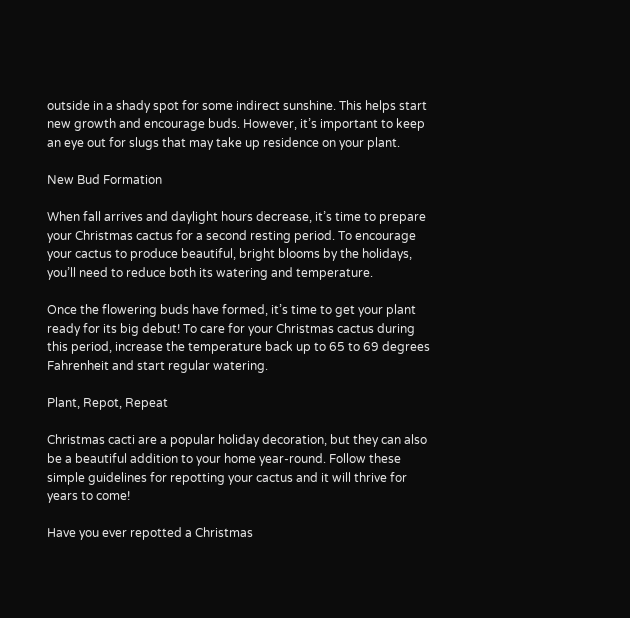outside in a shady spot for some indirect sunshine. This helps start new growth and encourage buds. However, it’s important to keep an eye out for slugs that may take up residence on your plant.

New Bud Formation

When fall arrives and daylight hours decrease, it’s time to prepare your Christmas cactus for a second resting period. To encourage your cactus to produce beautiful, bright blooms by the holidays, you’ll need to reduce both its watering and temperature.

Once the flowering buds have formed, it’s time to get your plant ready for its big debut! To care for your Christmas cactus during this period, increase the temperature back up to 65 to 69 degrees Fahrenheit and start regular watering.

Plant, Repot, Repeat

Christmas cacti are a popular holiday decoration, but they can also be a beautiful addition to your home year-round. Follow these simple guidelines for repotting your cactus and it will thrive for years to come!

Have you ever repotted a Christmas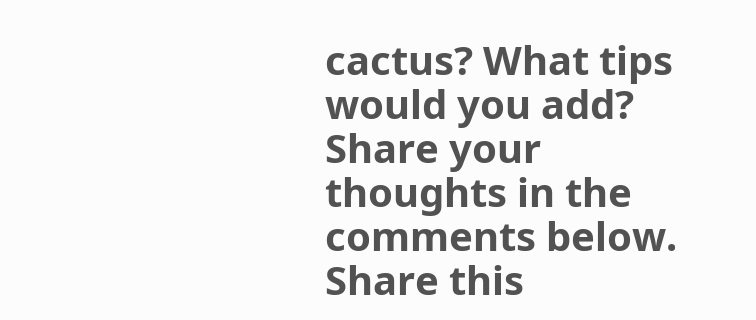cactus? What tips would you add? Share your thoughts in the comments below. Share this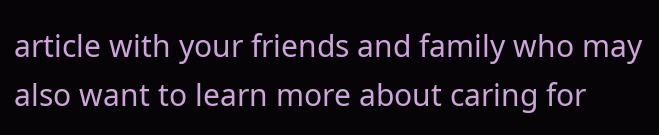article with your friends and family who may also want to learn more about caring for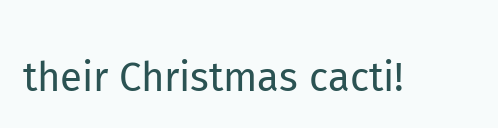their Christmas cacti!